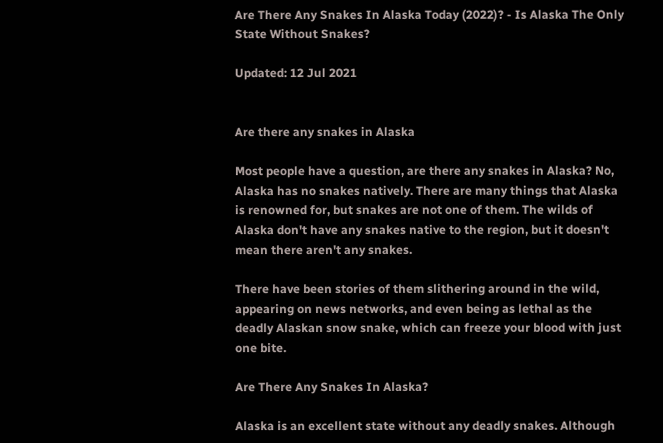Are There Any Snakes In Alaska Today (2022)? - Is Alaska The Only State Without Snakes?

Updated: 12 Jul 2021


Are there any snakes in Alaska

Most people have a question, are there any snakes in Alaska? No, Alaska has no snakes natively. There are many things that Alaska is renowned for, but snakes are not one of them. The wilds of Alaska don't have any snakes native to the region, but it doesn't mean there aren't any snakes.

There have been stories of them slithering around in the wild, appearing on news networks, and even being as lethal as the deadly Alaskan snow snake, which can freeze your blood with just one bite.

Are There Any Snakes In Alaska?

Alaska is an excellent state without any deadly snakes. Although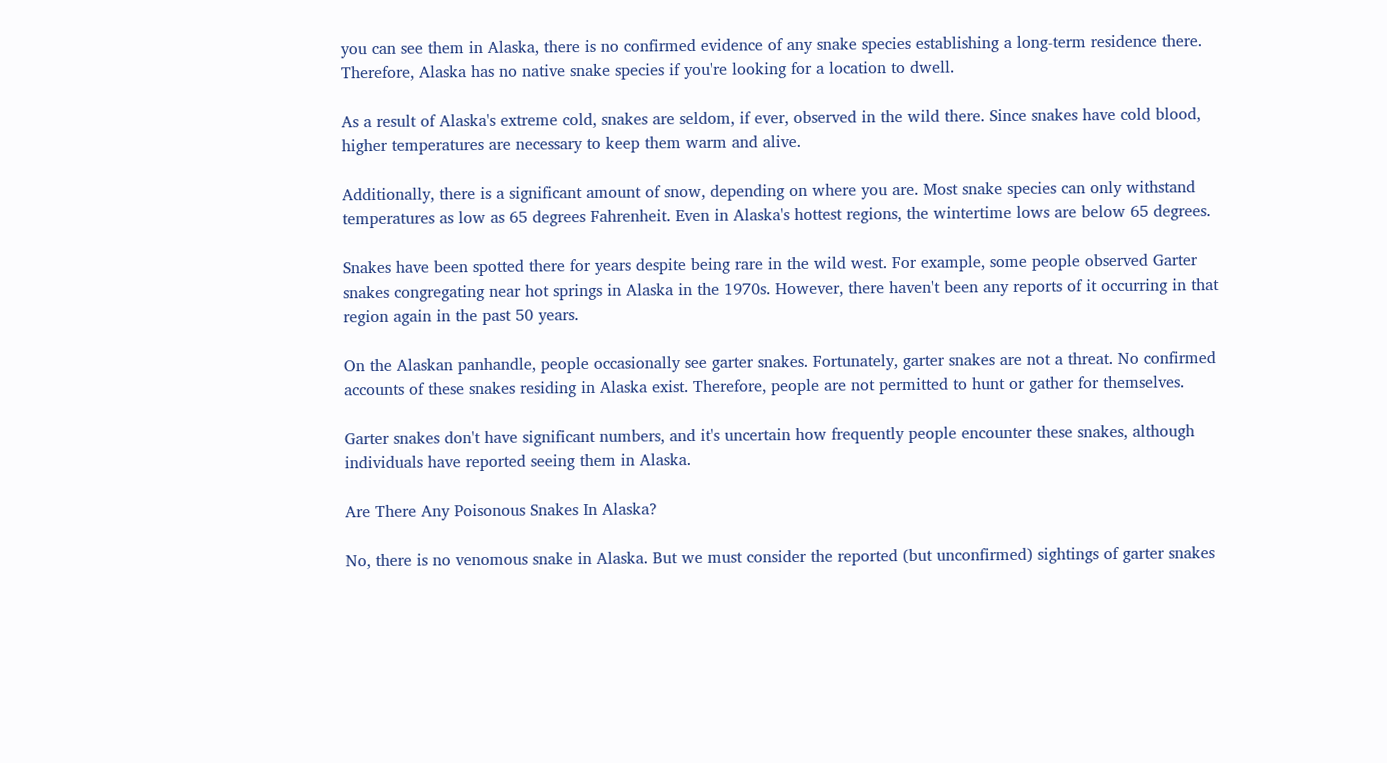you can see them in Alaska, there is no confirmed evidence of any snake species establishing a long-term residence there. Therefore, Alaska has no native snake species if you're looking for a location to dwell.

As a result of Alaska's extreme cold, snakes are seldom, if ever, observed in the wild there. Since snakes have cold blood, higher temperatures are necessary to keep them warm and alive.

Additionally, there is a significant amount of snow, depending on where you are. Most snake species can only withstand temperatures as low as 65 degrees Fahrenheit. Even in Alaska's hottest regions, the wintertime lows are below 65 degrees.

Snakes have been spotted there for years despite being rare in the wild west. For example, some people observed Garter snakes congregating near hot springs in Alaska in the 1970s. However, there haven't been any reports of it occurring in that region again in the past 50 years.

On the Alaskan panhandle, people occasionally see garter snakes. Fortunately, garter snakes are not a threat. No confirmed accounts of these snakes residing in Alaska exist. Therefore, people are not permitted to hunt or gather for themselves.

Garter snakes don't have significant numbers, and it's uncertain how frequently people encounter these snakes, although individuals have reported seeing them in Alaska.

Are There Any Poisonous Snakes In Alaska?

No, there is no venomous snake in Alaska. But we must consider the reported (but unconfirmed) sightings of garter snakes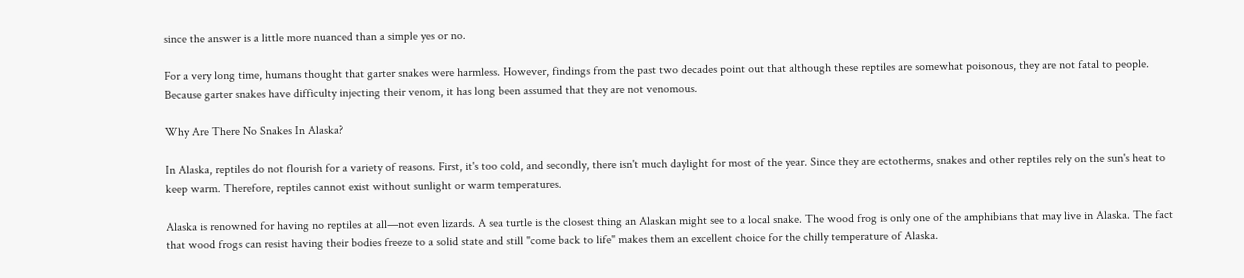since the answer is a little more nuanced than a simple yes or no.

For a very long time, humans thought that garter snakes were harmless. However, findings from the past two decades point out that although these reptiles are somewhat poisonous, they are not fatal to people. Because garter snakes have difficulty injecting their venom, it has long been assumed that they are not venomous.

Why Are There No Snakes In Alaska?

In Alaska, reptiles do not flourish for a variety of reasons. First, it's too cold, and secondly, there isn't much daylight for most of the year. Since they are ectotherms, snakes and other reptiles rely on the sun's heat to keep warm. Therefore, reptiles cannot exist without sunlight or warm temperatures.

Alaska is renowned for having no reptiles at all—not even lizards. A sea turtle is the closest thing an Alaskan might see to a local snake. The wood frog is only one of the amphibians that may live in Alaska. The fact that wood frogs can resist having their bodies freeze to a solid state and still "come back to life" makes them an excellent choice for the chilly temperature of Alaska.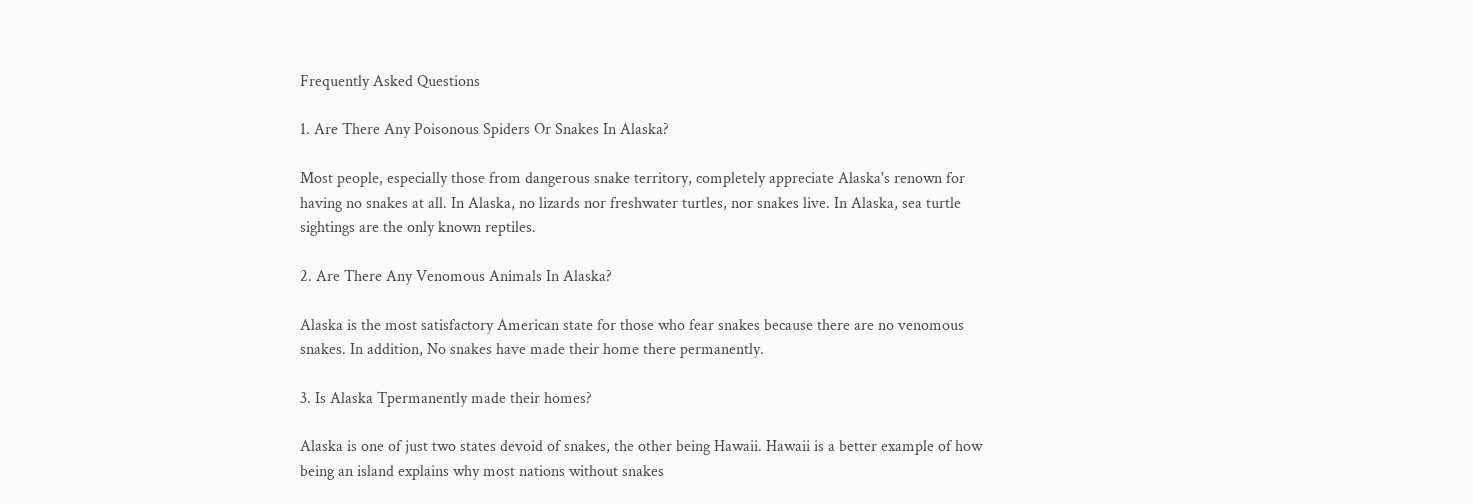Frequently Asked Questions

1. Are There Any Poisonous Spiders Or Snakes In Alaska?

Most people, especially those from dangerous snake territory, completely appreciate Alaska's renown for having no snakes at all. In Alaska, no lizards nor freshwater turtles, nor snakes live. In Alaska, sea turtle sightings are the only known reptiles.

2. Are There Any Venomous Animals In Alaska?

Alaska is the most satisfactory American state for those who fear snakes because there are no venomous snakes. In addition, No snakes have made their home there permanently.

3. Is Alaska Tpermanently made their homes?

Alaska is one of just two states devoid of snakes, the other being Hawaii. Hawaii is a better example of how being an island explains why most nations without snakes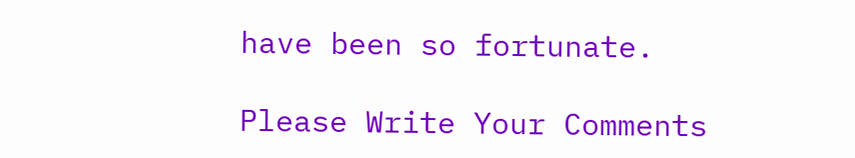have been so fortunate.

Please Write Your Comments